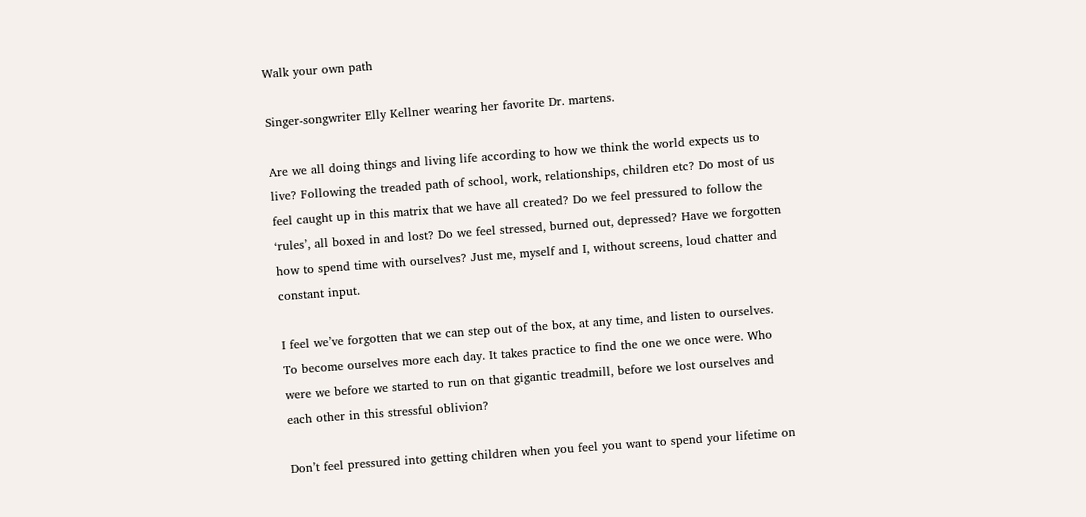Walk your own path

Singer-songwriter Elly Kellner wearing her favorite Dr. martens.

Are we all doing things and living life according to how we think the world expects us to live? Following the treaded path of school, work, relationships, children etc? Do most of us feel caught up in this matrix that we have all created? Do we feel pressured to follow the ‘rules’, all boxed in and lost? Do we feel stressed, burned out, depressed? Have we forgotten how to spend time with ourselves? Just me, myself and I, without screens, loud chatter and constant input.

I feel we’ve forgotten that we can step out of the box, at any time, and listen to ourselves. To become ourselves more each day. It takes practice to find the one we once were. Who were we before we started to run on that gigantic treadmill, before we lost ourselves and each other in this stressful oblivion?

Don’t feel pressured into getting children when you feel you want to spend your lifetime on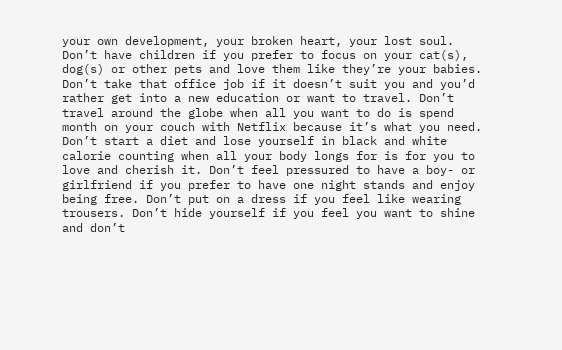your own development, your broken heart, your lost soul. Don’t have children if you prefer to focus on your cat(s), dog(s) or other pets and love them like they’re your babies. Don’t take that office job if it doesn’t suit you and you’d rather get into a new education or want to travel. Don’t travel around the globe when all you want to do is spend month on your couch with Netflix because it’s what you need. Don’t start a diet and lose yourself in black and white calorie counting when all your body longs for is for you to love and cherish it. Don’t feel pressured to have a boy- or girlfriend if you prefer to have one night stands and enjoy being free. Don’t put on a dress if you feel like wearing trousers. Don’t hide yourself if you feel you want to shine and don’t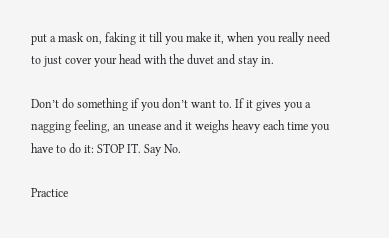put a mask on, faking it till you make it, when you really need to just cover your head with the duvet and stay in.

Don’t do something if you don’t want to. If it gives you a nagging feeling, an unease and it weighs heavy each time you have to do it: STOP IT. Say No.

Practice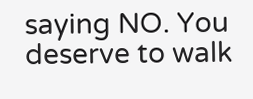saying NO. You deserve to walk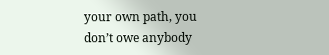your own path, you don’t owe anybody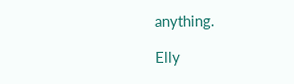anything.

Elly